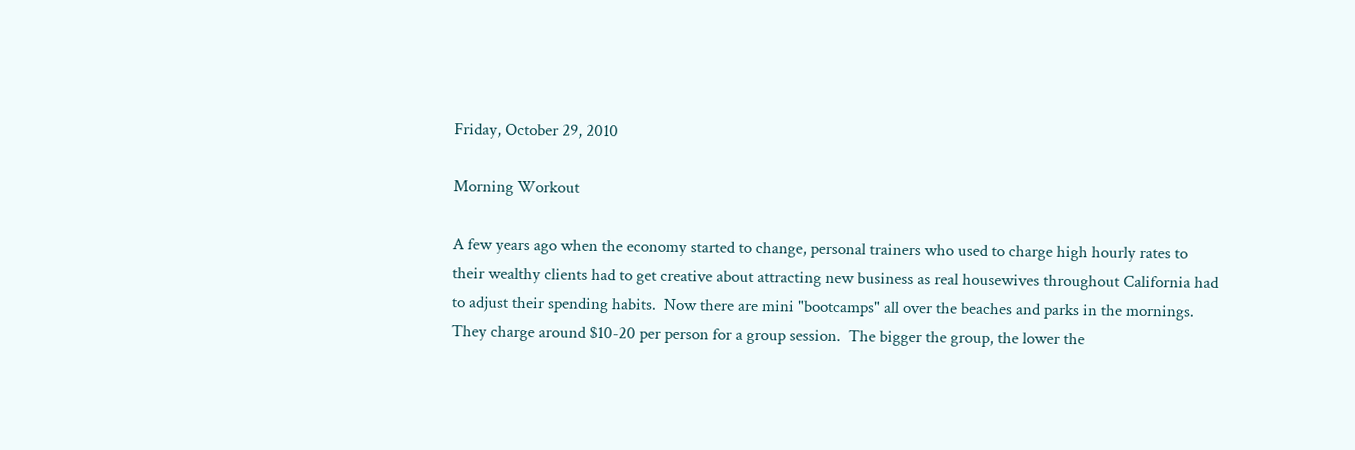Friday, October 29, 2010

Morning Workout

A few years ago when the economy started to change, personal trainers who used to charge high hourly rates to their wealthy clients had to get creative about attracting new business as real housewives throughout California had to adjust their spending habits.  Now there are mini "bootcamps" all over the beaches and parks in the mornings.  They charge around $10-20 per person for a group session.  The bigger the group, the lower the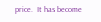price.  It has become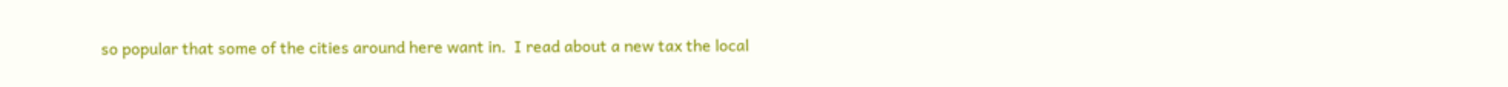so popular that some of the cities around here want in.  I read about a new tax the local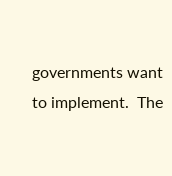governments want to implement.  The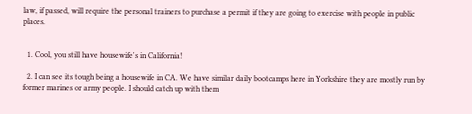law, if passed, will require the personal trainers to purchase a permit if they are going to exercise with people in public places.


  1. Cool, you still have housewife's in California!

  2. I can see its tough being a housewife in CA. We have similar daily bootcamps here in Yorkshire they are mostly run by former marines or army people. I should catch up with them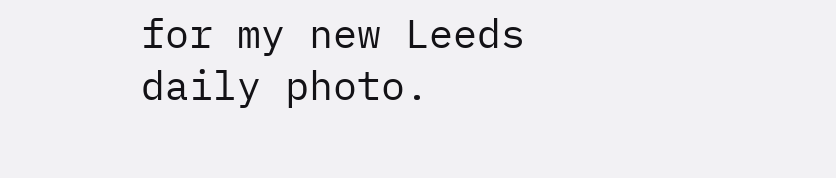for my new Leeds daily photo.